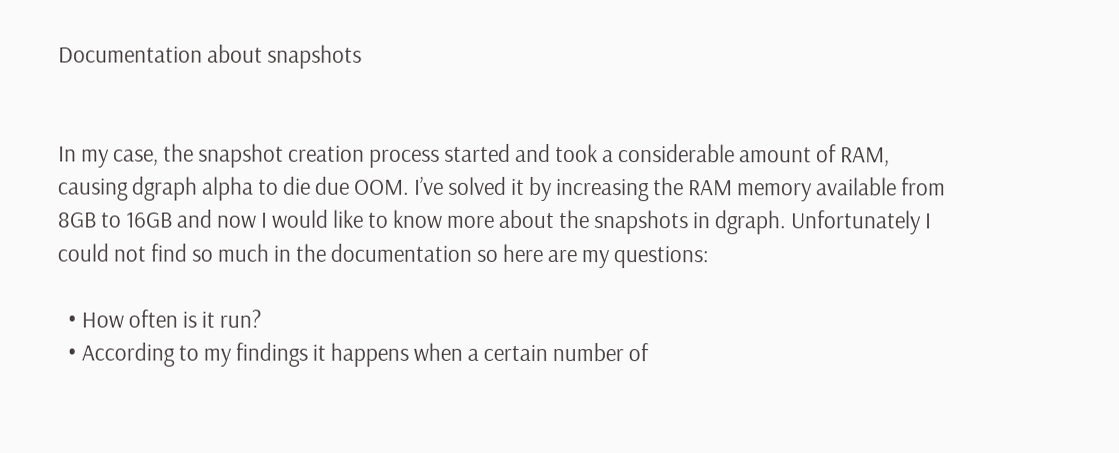Documentation about snapshots


In my case, the snapshot creation process started and took a considerable amount of RAM, causing dgraph alpha to die due OOM. I’ve solved it by increasing the RAM memory available from 8GB to 16GB and now I would like to know more about the snapshots in dgraph. Unfortunately I could not find so much in the documentation so here are my questions:

  • How often is it run?
  • According to my findings it happens when a certain number of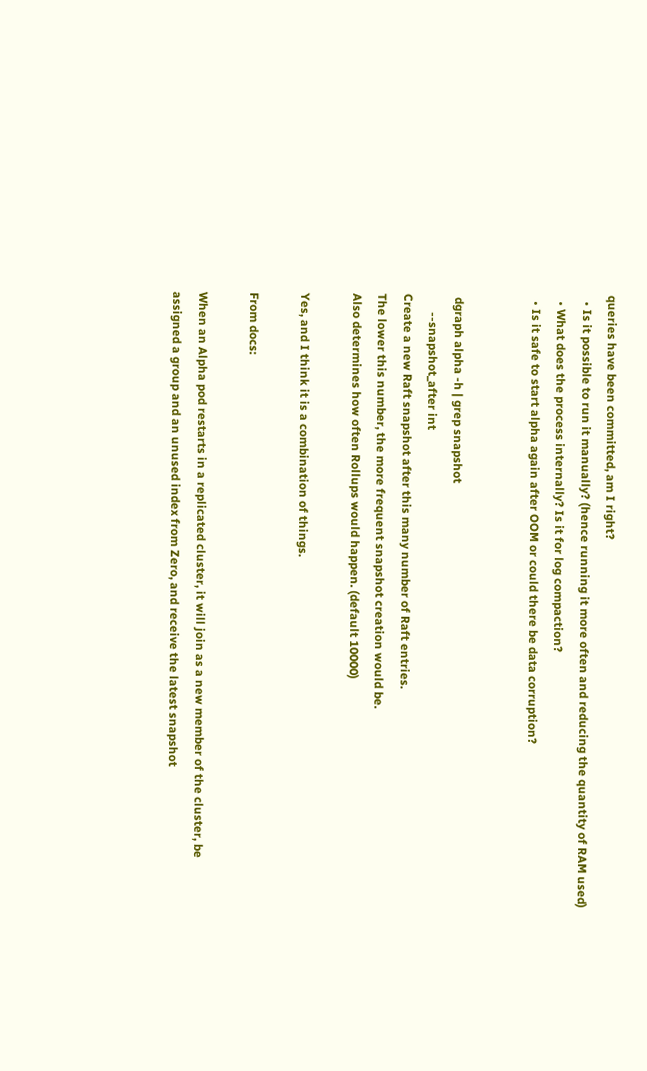queries have been committed, am I right?
  • Is it possible to run it manually? (hence running it more often and reducing the quantity of RAM used)
  • What does the process internally? Is it for log compaction?
  • Is it safe to start alpha again after OOM or could there be data corruption?


 dgraph alpha -h | grep snapshot
      --snapshot_after int
Create a new Raft snapshot after this many number of Raft entries.
The lower this number, the more frequent snapshot creation would be.
Also determines how often Rollups would happen. (default 10000)

Yes, and I think it is a combination of things.

From docs:

When an Alpha pod restarts in a replicated cluster, it will join as a new member of the cluster, be assigned a group and an unused index from Zero, and receive the latest snapshot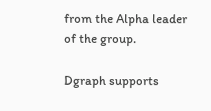from the Alpha leader of the group.

Dgraph supports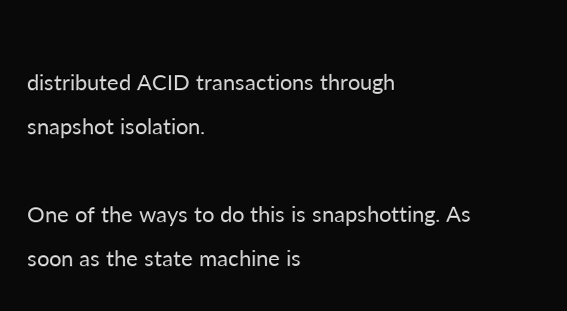distributed ACID transactions through snapshot isolation.

One of the ways to do this is snapshotting. As soon as the state machine is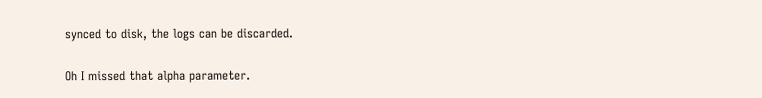synced to disk, the logs can be discarded.

Oh I missed that alpha parameter.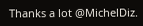Thanks a lot @MichelDiz.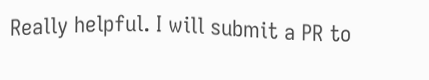Really helpful. I will submit a PR to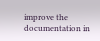improve the documentation in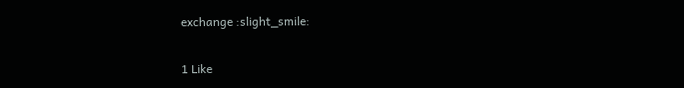exchange :slight_smile:

1 Like